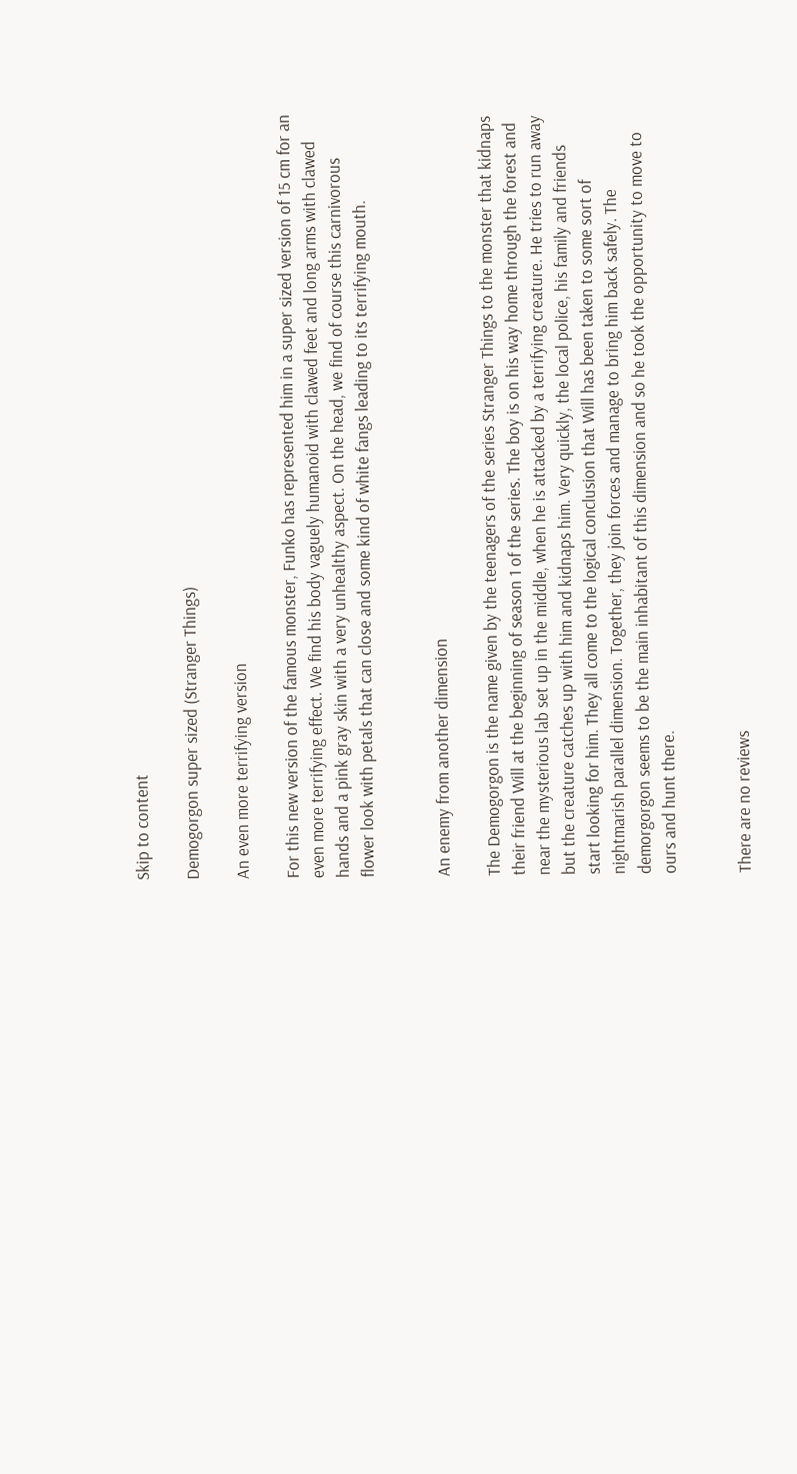Skip to content

Demogorgon super sized (Stranger Things)

An even more terrifying version

For this new version of the famous monster, Funko has represented him in a super sized version of 15 cm for an even more terrifying effect. We find his body vaguely humanoid with clawed feet and long arms with clawed hands and a pink gray skin with a very unhealthy aspect. On the head, we find of course this carnivorous flower look with petals that can close and some kind of white fangs leading to its terrifying mouth.


An enemy from another dimension

The Demogorgon is the name given by the teenagers of the series Stranger Things to the monster that kidnaps their friend Will at the beginning of season 1 of the series. The boy is on his way home through the forest and near the mysterious lab set up in the middle, when he is attacked by a terrifying creature. He tries to run away but the creature catches up with him and kidnaps him. Very quickly, the local police, his family and friends start looking for him. They all come to the logical conclusion that Will has been taken to some sort of nightmarish parallel dimension. Together, they join forces and manage to bring him back safely. The demorgorgon seems to be the main inhabitant of this dimension and so he took the opportunity to move to ours and hunt there.


There are no reviews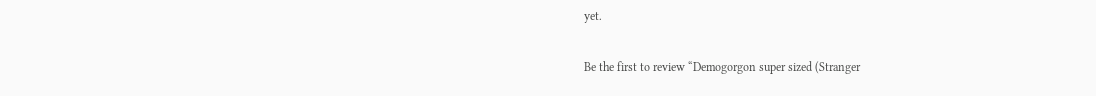yet.

Be the first to review “Demogorgon super sized (Stranger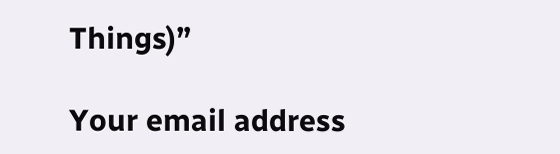Things)”

Your email address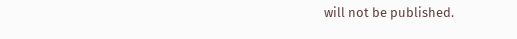will not be published.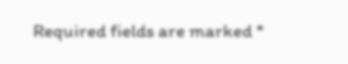Required fields are marked *